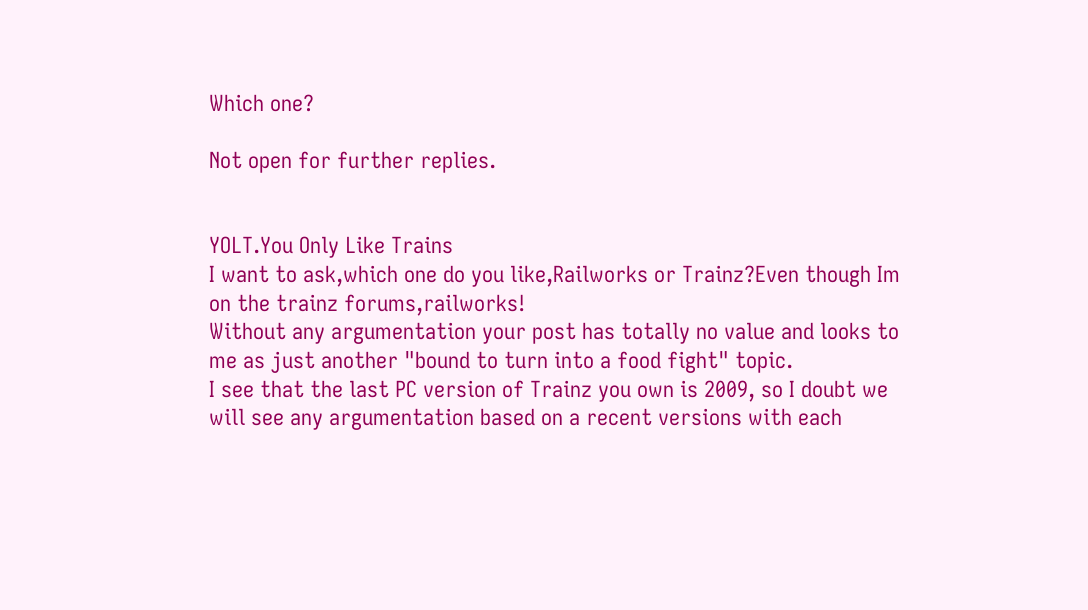Which one?

Not open for further replies.


YOLT.You Only Like Trains
I want to ask,which one do you like,Railworks or Trainz?Even though Im on the trainz forums,railworks!
Without any argumentation your post has totally no value and looks to me as just another "bound to turn into a food fight" topic.
I see that the last PC version of Trainz you own is 2009, so I doubt we will see any argumentation based on a recent versions with each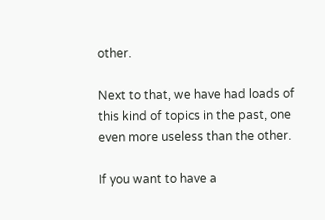other.

Next to that, we have had loads of this kind of topics in the past, one even more useless than the other.

If you want to have a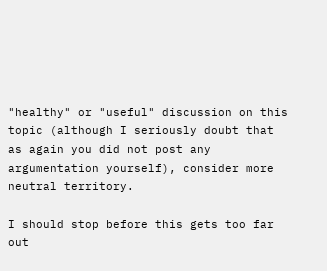"healthy" or "useful" discussion on this topic (although I seriously doubt that as again you did not post any argumentation yourself), consider more neutral territory.

I should stop before this gets too far out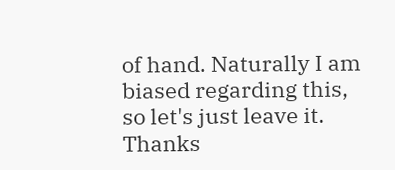of hand. Naturally I am biased regarding this, so let's just leave it. Thanks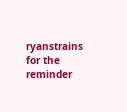ryanstrains for the reminder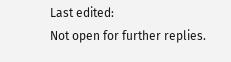Last edited:
Not open for further replies.